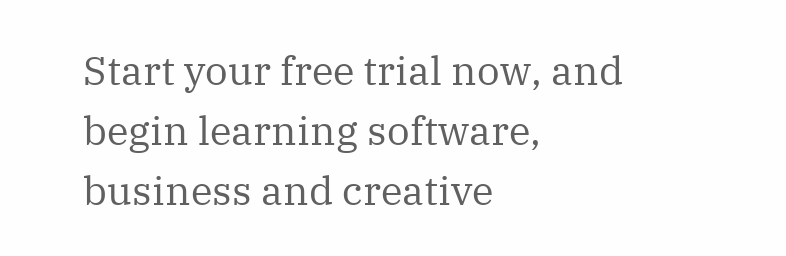Start your free trial now, and begin learning software, business and creative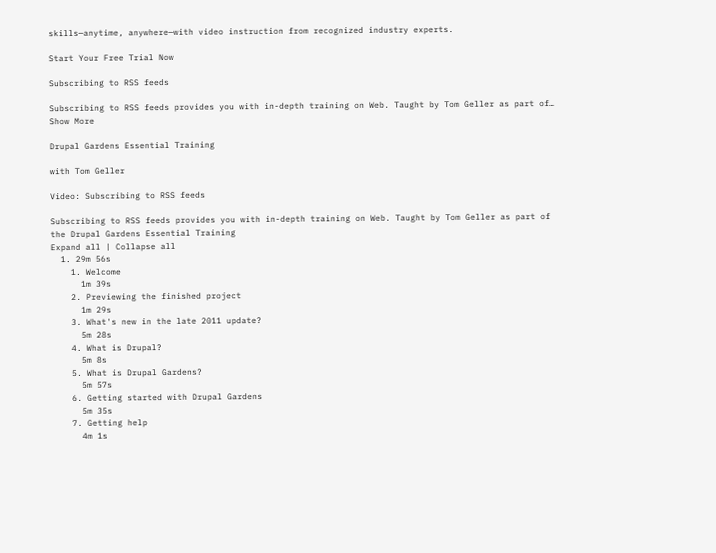skills—anytime, anywhere—with video instruction from recognized industry experts.

Start Your Free Trial Now

Subscribing to RSS feeds

Subscribing to RSS feeds provides you with in-depth training on Web. Taught by Tom Geller as part of… Show More

Drupal Gardens Essential Training

with Tom Geller

Video: Subscribing to RSS feeds

Subscribing to RSS feeds provides you with in-depth training on Web. Taught by Tom Geller as part of the Drupal Gardens Essential Training
Expand all | Collapse all
  1. 29m 56s
    1. Welcome
      1m 39s
    2. Previewing the finished project
      1m 29s
    3. What's new in the late 2011 update?
      5m 28s
    4. What is Drupal?
      5m 8s
    5. What is Drupal Gardens?
      5m 57s
    6. Getting started with Drupal Gardens
      5m 35s
    7. Getting help
      4m 1s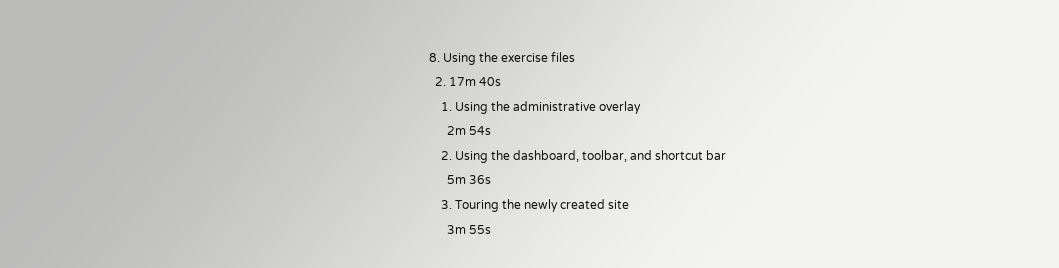8. Using the exercise files
  2. 17m 40s
    1. Using the administrative overlay
      2m 54s
    2. Using the dashboard, toolbar, and shortcut bar
      5m 36s
    3. Touring the newly created site
      3m 55s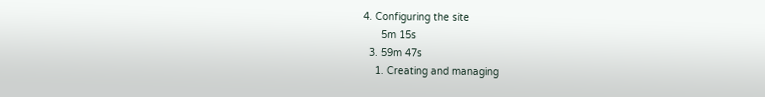4. Configuring the site
      5m 15s
  3. 59m 47s
    1. Creating and managing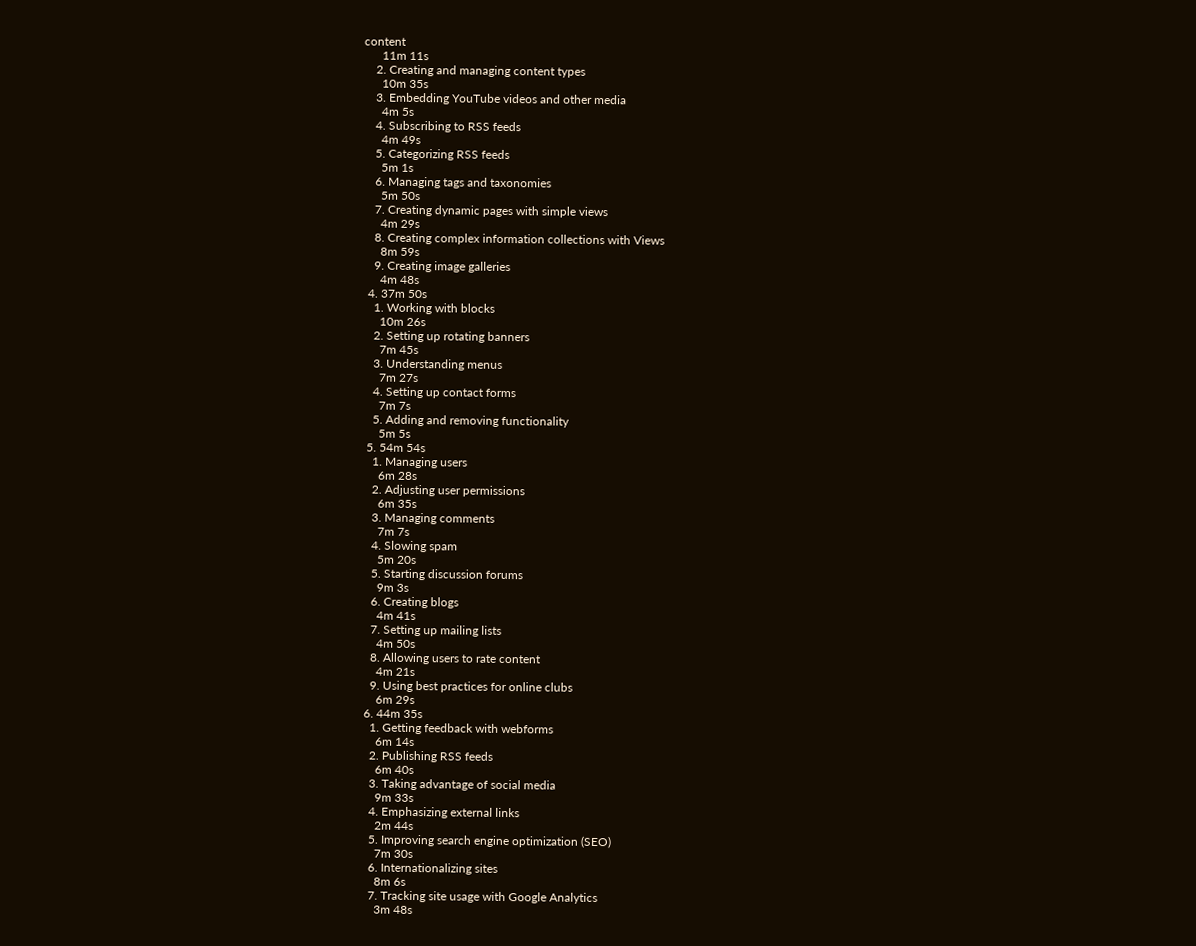content
      11m 11s
    2. Creating and managing content types
      10m 35s
    3. Embedding YouTube videos and other media
      4m 5s
    4. Subscribing to RSS feeds
      4m 49s
    5. Categorizing RSS feeds
      5m 1s
    6. Managing tags and taxonomies
      5m 50s
    7. Creating dynamic pages with simple views
      4m 29s
    8. Creating complex information collections with Views
      8m 59s
    9. Creating image galleries
      4m 48s
  4. 37m 50s
    1. Working with blocks
      10m 26s
    2. Setting up rotating banners
      7m 45s
    3. Understanding menus
      7m 27s
    4. Setting up contact forms
      7m 7s
    5. Adding and removing functionality
      5m 5s
  5. 54m 54s
    1. Managing users
      6m 28s
    2. Adjusting user permissions
      6m 35s
    3. Managing comments
      7m 7s
    4. Slowing spam
      5m 20s
    5. Starting discussion forums
      9m 3s
    6. Creating blogs
      4m 41s
    7. Setting up mailing lists
      4m 50s
    8. Allowing users to rate content
      4m 21s
    9. Using best practices for online clubs
      6m 29s
  6. 44m 35s
    1. Getting feedback with webforms
      6m 14s
    2. Publishing RSS feeds
      6m 40s
    3. Taking advantage of social media
      9m 33s
    4. Emphasizing external links
      2m 44s
    5. Improving search engine optimization (SEO)
      7m 30s
    6. Internationalizing sites
      8m 6s
    7. Tracking site usage with Google Analytics
      3m 48s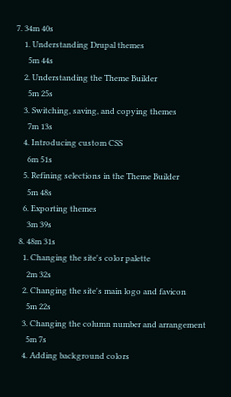7. 34m 40s
    1. Understanding Drupal themes
      5m 44s
    2. Understanding the Theme Builder
      5m 25s
    3. Switching, saving, and copying themes
      7m 13s
    4. Introducing custom CSS
      6m 51s
    5. Refining selections in the Theme Builder
      5m 48s
    6. Exporting themes
      3m 39s
  8. 48m 31s
    1. Changing the site's color palette
      2m 32s
    2. Changing the site's main logo and favicon
      5m 22s
    3. Changing the column number and arrangement
      5m 7s
    4. Adding background colors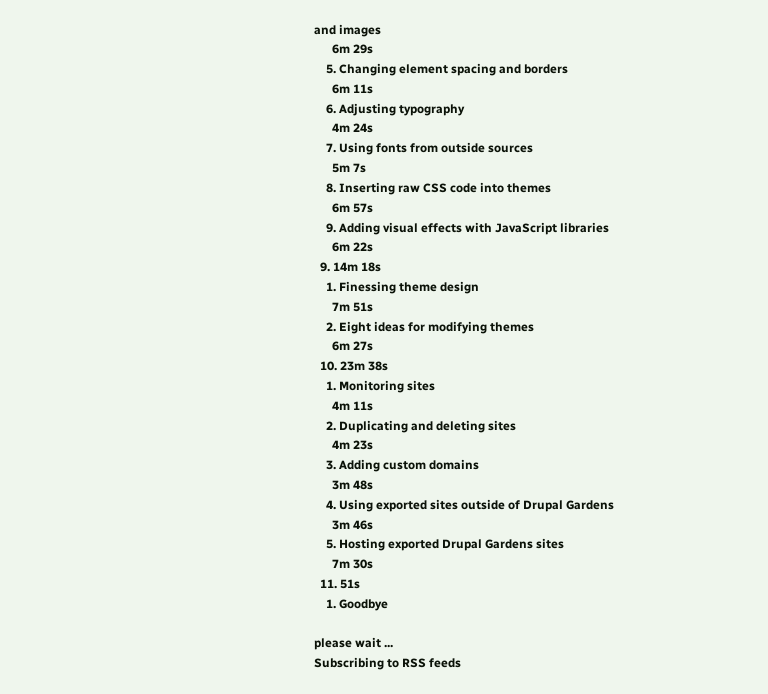and images
      6m 29s
    5. Changing element spacing and borders
      6m 11s
    6. Adjusting typography
      4m 24s
    7. Using fonts from outside sources
      5m 7s
    8. Inserting raw CSS code into themes
      6m 57s
    9. Adding visual effects with JavaScript libraries
      6m 22s
  9. 14m 18s
    1. Finessing theme design
      7m 51s
    2. Eight ideas for modifying themes
      6m 27s
  10. 23m 38s
    1. Monitoring sites
      4m 11s
    2. Duplicating and deleting sites
      4m 23s
    3. Adding custom domains
      3m 48s
    4. Using exported sites outside of Drupal Gardens
      3m 46s
    5. Hosting exported Drupal Gardens sites
      7m 30s
  11. 51s
    1. Goodbye

please wait ...
Subscribing to RSS feeds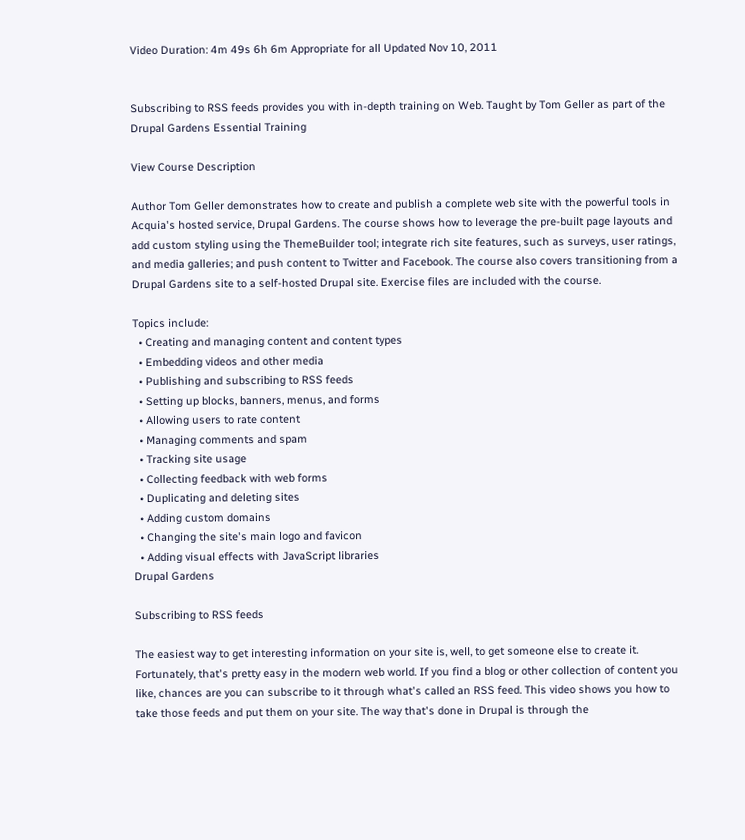Video Duration: 4m 49s 6h 6m Appropriate for all Updated Nov 10, 2011


Subscribing to RSS feeds provides you with in-depth training on Web. Taught by Tom Geller as part of the Drupal Gardens Essential Training

View Course Description

Author Tom Geller demonstrates how to create and publish a complete web site with the powerful tools in Acquia's hosted service, Drupal Gardens. The course shows how to leverage the pre-built page layouts and add custom styling using the ThemeBuilder tool; integrate rich site features, such as surveys, user ratings, and media galleries; and push content to Twitter and Facebook. The course also covers transitioning from a Drupal Gardens site to a self-hosted Drupal site. Exercise files are included with the course.

Topics include:
  • Creating and managing content and content types
  • Embedding videos and other media
  • Publishing and subscribing to RSS feeds
  • Setting up blocks, banners, menus, and forms
  • Allowing users to rate content
  • Managing comments and spam
  • Tracking site usage
  • Collecting feedback with web forms
  • Duplicating and deleting sites
  • Adding custom domains
  • Changing the site's main logo and favicon
  • Adding visual effects with JavaScript libraries
Drupal Gardens

Subscribing to RSS feeds

The easiest way to get interesting information on your site is, well, to get someone else to create it. Fortunately, that's pretty easy in the modern web world. If you find a blog or other collection of content you like, chances are you can subscribe to it through what's called an RSS feed. This video shows you how to take those feeds and put them on your site. The way that's done in Drupal is through the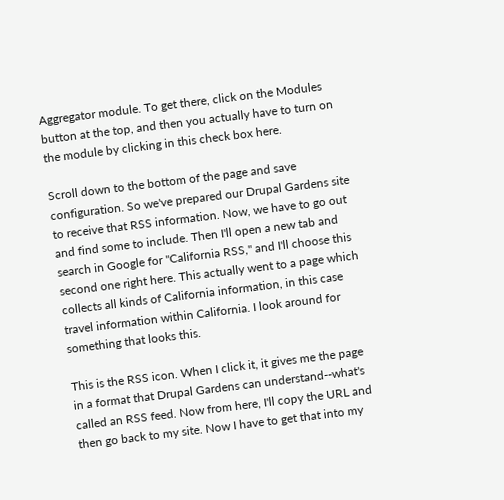Aggregator module. To get there, click on the Modules button at the top, and then you actually have to turn on the module by clicking in this check box here.

Scroll down to the bottom of the page and save configuration. So we've prepared our Drupal Gardens site to receive that RSS information. Now, we have to go out and find some to include. Then I'll open a new tab and search in Google for "California RSS," and I'll choose this second one right here. This actually went to a page which collects all kinds of California information, in this case travel information within California. I look around for something that looks this.

This is the RSS icon. When I click it, it gives me the page in a format that Drupal Gardens can understand--what's called an RSS feed. Now from here, I'll copy the URL and then go back to my site. Now I have to get that into my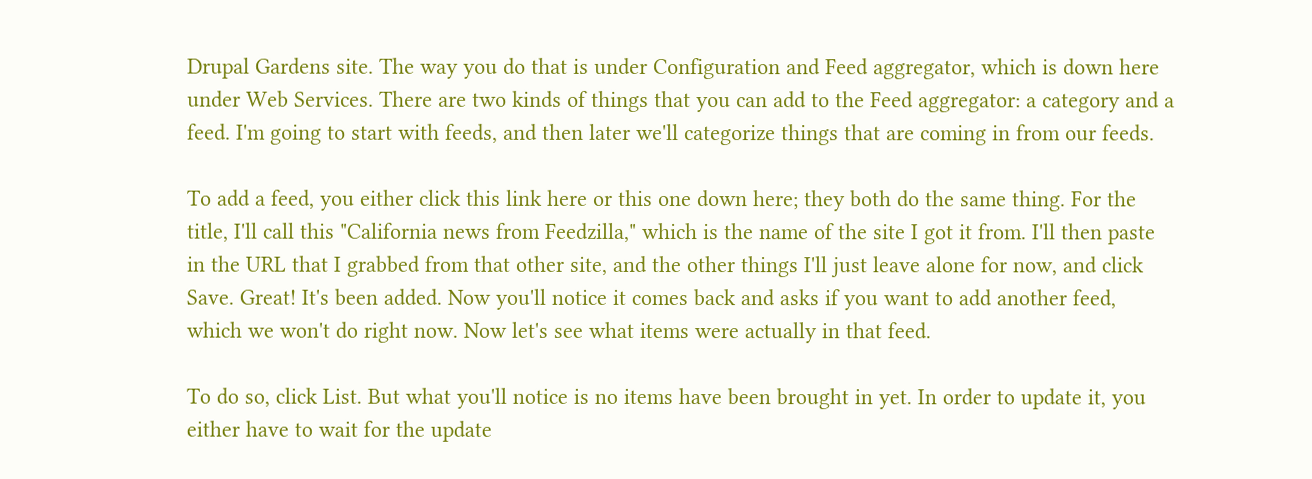Drupal Gardens site. The way you do that is under Configuration and Feed aggregator, which is down here under Web Services. There are two kinds of things that you can add to the Feed aggregator: a category and a feed. I'm going to start with feeds, and then later we'll categorize things that are coming in from our feeds.

To add a feed, you either click this link here or this one down here; they both do the same thing. For the title, I'll call this "California news from Feedzilla," which is the name of the site I got it from. I'll then paste in the URL that I grabbed from that other site, and the other things I'll just leave alone for now, and click Save. Great! It's been added. Now you'll notice it comes back and asks if you want to add another feed, which we won't do right now. Now let's see what items were actually in that feed.

To do so, click List. But what you'll notice is no items have been brought in yet. In order to update it, you either have to wait for the update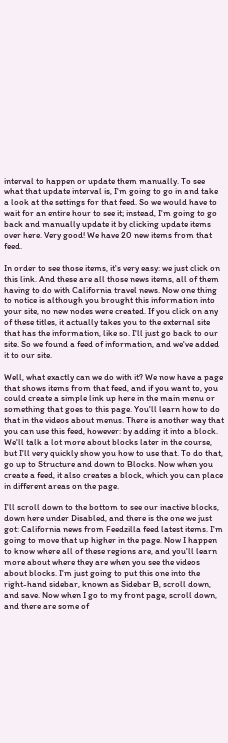interval to happen or update them manually. To see what that update interval is, I'm going to go in and take a look at the settings for that feed. So we would have to wait for an entire hour to see it; instead, I'm going to go back and manually update it by clicking update items over here. Very good! We have 20 new items from that feed.

In order to see those items, it's very easy: we just click on this link. And these are all those news items, all of them having to do with California travel news. Now one thing to notice is although you brought this information into your site, no new nodes were created. If you click on any of these titles, it actually takes you to the external site that has the information, like so. I'll just go back to our site. So we found a feed of information, and we've added it to our site.

Well, what exactly can we do with it? We now have a page that shows items from that feed, and if you want to, you could create a simple link up here in the main menu or something that goes to this page. You'll learn how to do that in the videos about menus. There is another way that you can use this feed, however: by adding it into a block. We'll talk a lot more about blocks later in the course, but I'll very quickly show you how to use that. To do that, go up to Structure and down to Blocks. Now when you create a feed, it also creates a block, which you can place in different areas on the page.

I'll scroll down to the bottom to see our inactive blocks, down here under Disabled, and there is the one we just got: California news from Feedzilla feed latest items. I'm going to move that up higher in the page. Now I happen to know where all of these regions are, and you'll learn more about where they are when you see the videos about blocks. I'm just going to put this one into the right-hand sidebar, known as Sidebar B, scroll down, and save. Now when I go to my front page, scroll down, and there are some of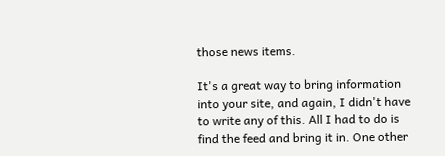those news items.

It's a great way to bring information into your site, and again, I didn't have to write any of this. All I had to do is find the feed and bring it in. One other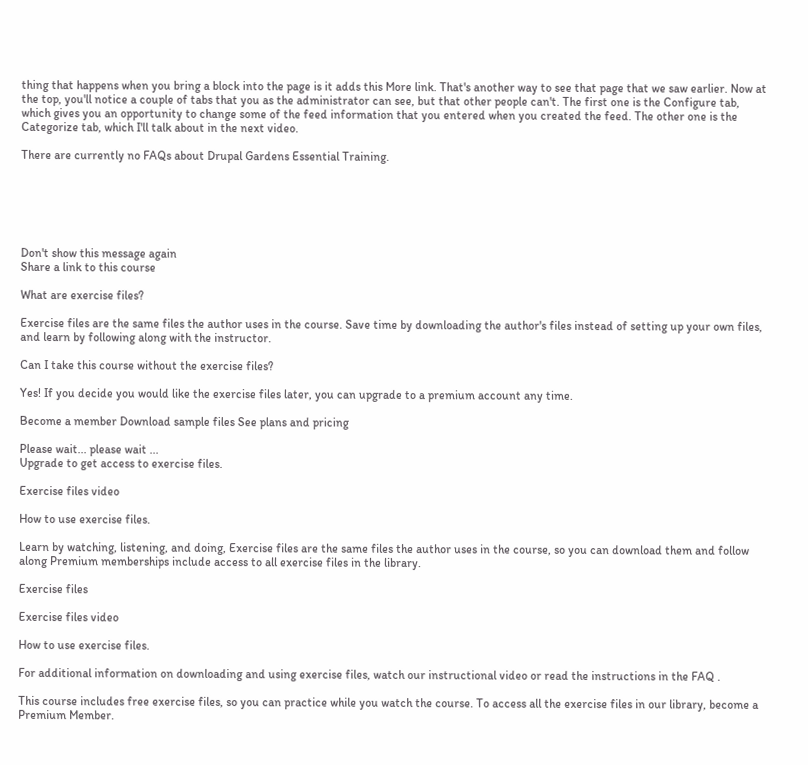thing that happens when you bring a block into the page is it adds this More link. That's another way to see that page that we saw earlier. Now at the top, you'll notice a couple of tabs that you as the administrator can see, but that other people can't. The first one is the Configure tab, which gives you an opportunity to change some of the feed information that you entered when you created the feed. The other one is the Categorize tab, which I'll talk about in the next video.

There are currently no FAQs about Drupal Gardens Essential Training.






Don't show this message again
Share a link to this course

What are exercise files?

Exercise files are the same files the author uses in the course. Save time by downloading the author's files instead of setting up your own files, and learn by following along with the instructor.

Can I take this course without the exercise files?

Yes! If you decide you would like the exercise files later, you can upgrade to a premium account any time.

Become a member Download sample files See plans and pricing

Please wait... please wait ...
Upgrade to get access to exercise files.

Exercise files video

How to use exercise files.

Learn by watching, listening, and doing, Exercise files are the same files the author uses in the course, so you can download them and follow along Premium memberships include access to all exercise files in the library.

Exercise files

Exercise files video

How to use exercise files.

For additional information on downloading and using exercise files, watch our instructional video or read the instructions in the FAQ .

This course includes free exercise files, so you can practice while you watch the course. To access all the exercise files in our library, become a Premium Member.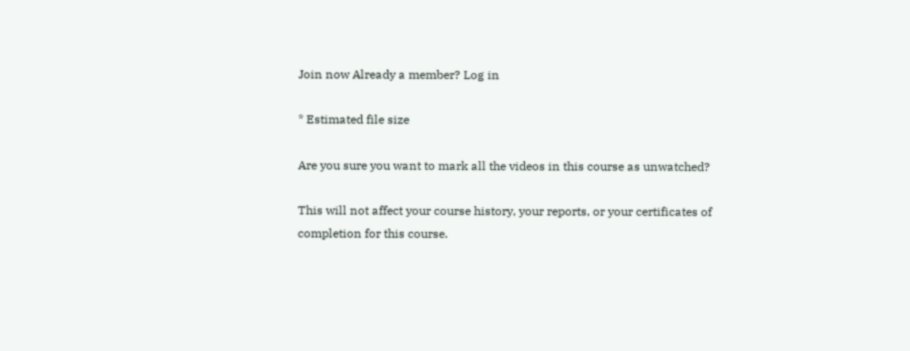Join now Already a member? Log in

* Estimated file size

Are you sure you want to mark all the videos in this course as unwatched?

This will not affect your course history, your reports, or your certificates of completion for this course.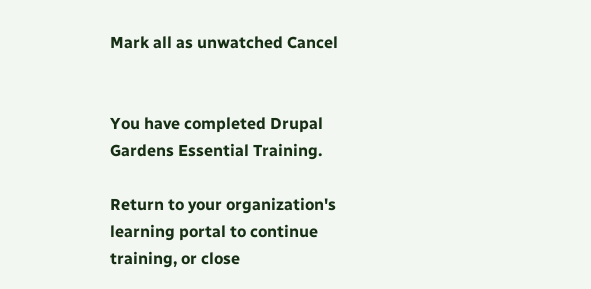Mark all as unwatched Cancel


You have completed Drupal Gardens Essential Training.

Return to your organization's learning portal to continue training, or close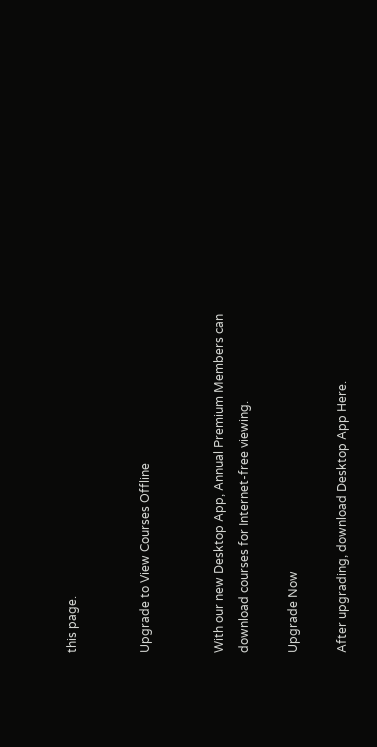this page.


Upgrade to View Courses Offline


With our new Desktop App, Annual Premium Members can download courses for Internet-free viewing.

Upgrade Now

After upgrading, download Desktop App Here.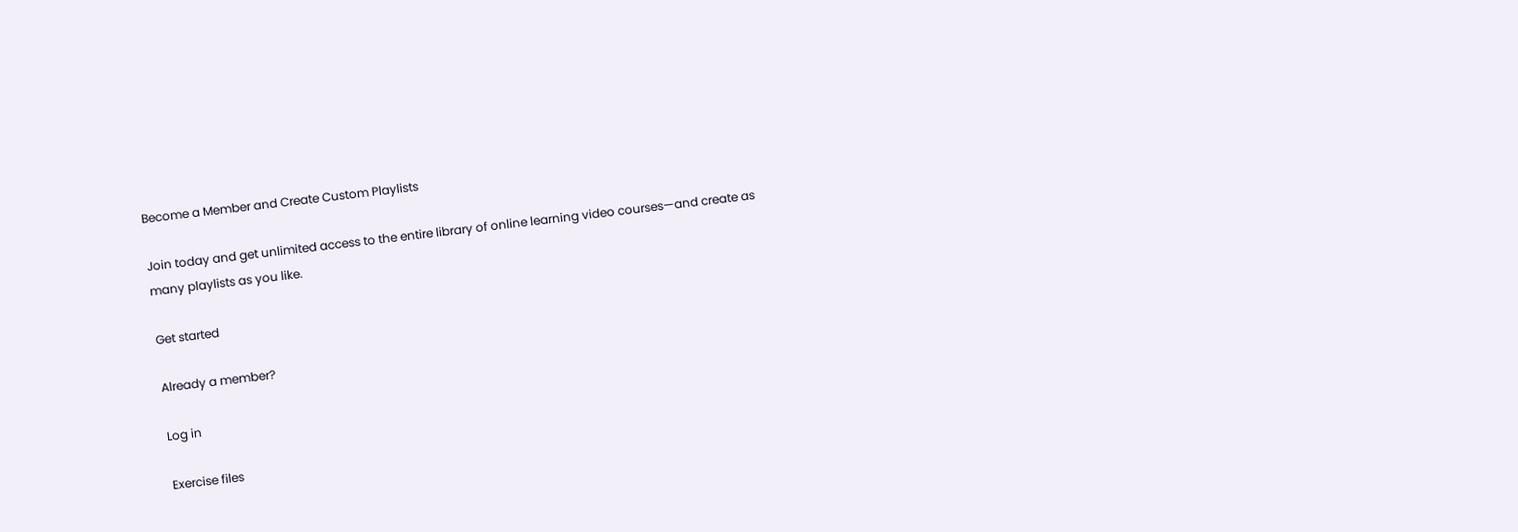Become a Member and Create Custom Playlists

Join today and get unlimited access to the entire library of online learning video courses—and create as many playlists as you like.

Get started

Already a member?

Log in

Exercise files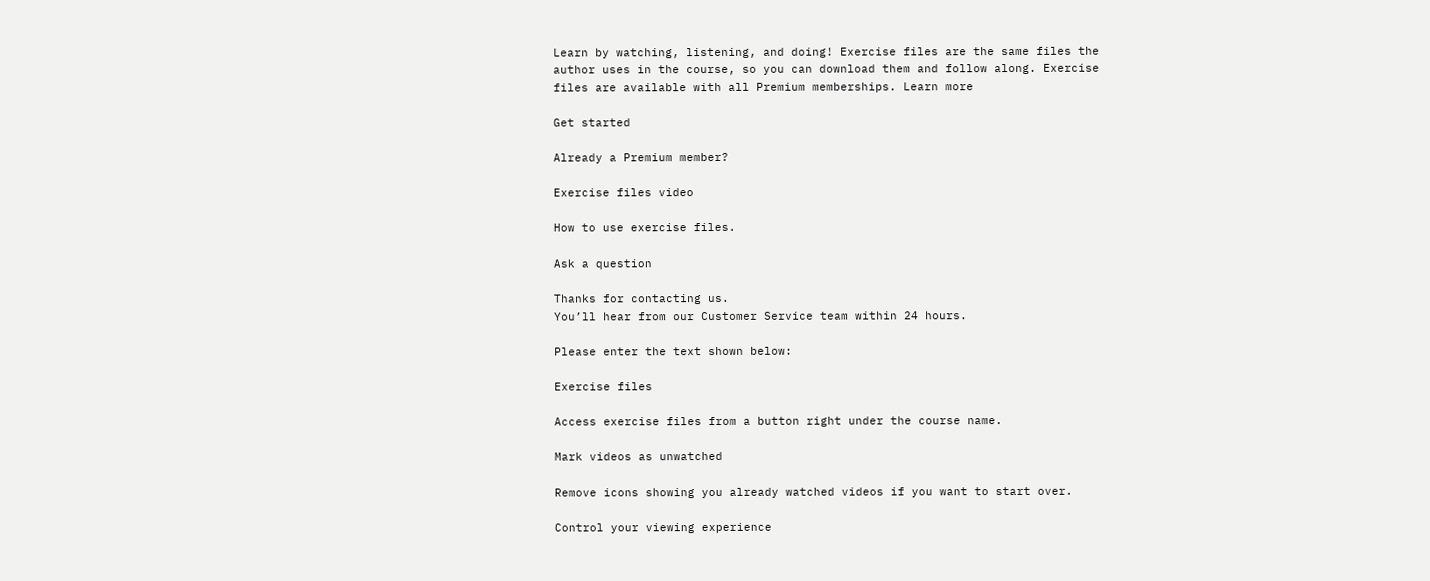Learn by watching, listening, and doing! Exercise files are the same files the author uses in the course, so you can download them and follow along. Exercise files are available with all Premium memberships. Learn more

Get started

Already a Premium member?

Exercise files video

How to use exercise files.

Ask a question

Thanks for contacting us.
You’ll hear from our Customer Service team within 24 hours.

Please enter the text shown below:

Exercise files

Access exercise files from a button right under the course name.

Mark videos as unwatched

Remove icons showing you already watched videos if you want to start over.

Control your viewing experience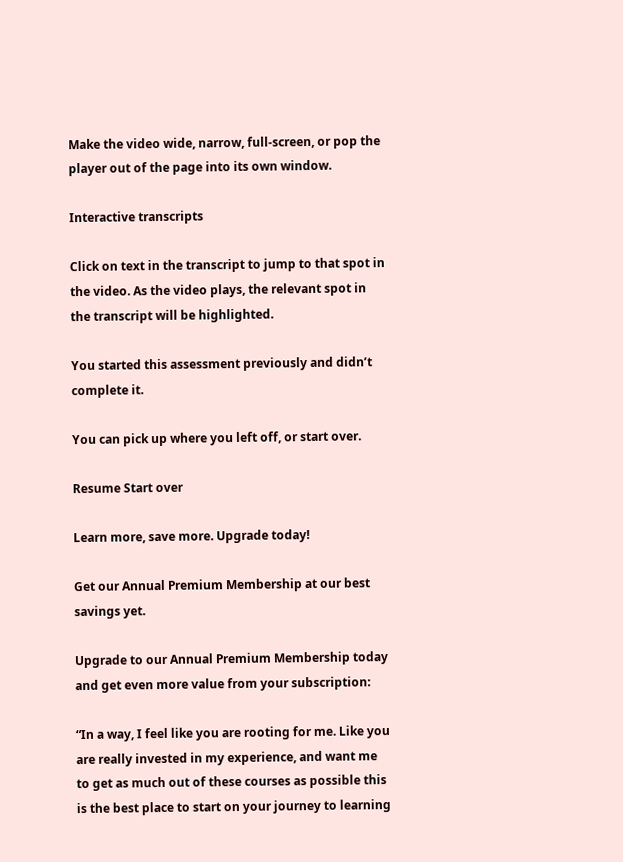Make the video wide, narrow, full-screen, or pop the player out of the page into its own window.

Interactive transcripts

Click on text in the transcript to jump to that spot in the video. As the video plays, the relevant spot in the transcript will be highlighted.

You started this assessment previously and didn’t complete it.

You can pick up where you left off, or start over.

Resume Start over

Learn more, save more. Upgrade today!

Get our Annual Premium Membership at our best savings yet.

Upgrade to our Annual Premium Membership today and get even more value from your subscription:

“In a way, I feel like you are rooting for me. Like you are really invested in my experience, and want me to get as much out of these courses as possible this is the best place to start on your journey to learning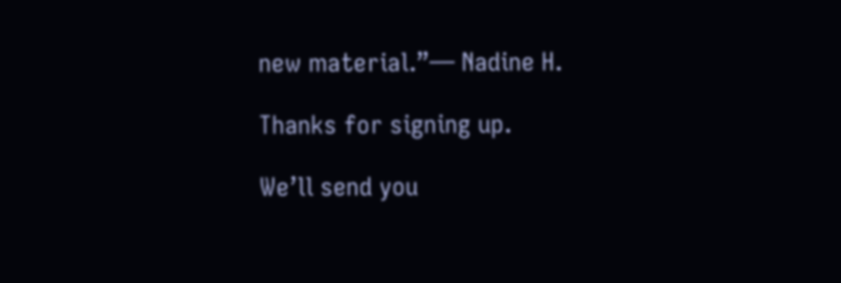new material.”— Nadine H.

Thanks for signing up.

We’ll send you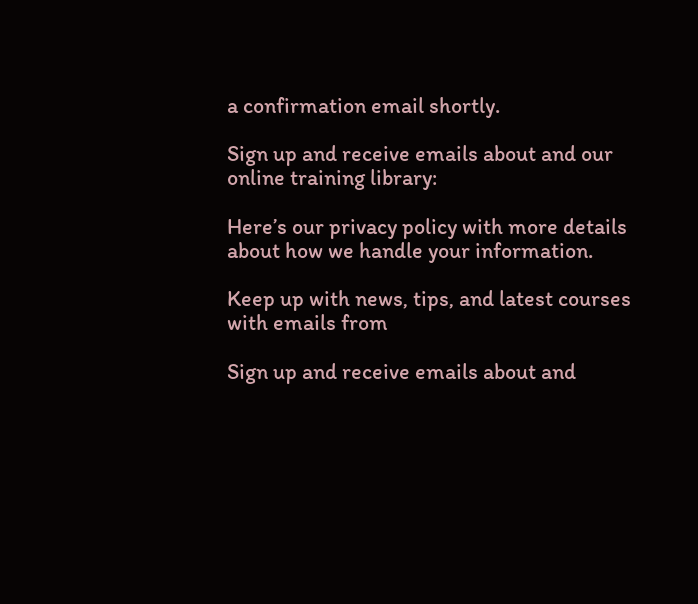a confirmation email shortly.

Sign up and receive emails about and our online training library:

Here’s our privacy policy with more details about how we handle your information.

Keep up with news, tips, and latest courses with emails from

Sign up and receive emails about and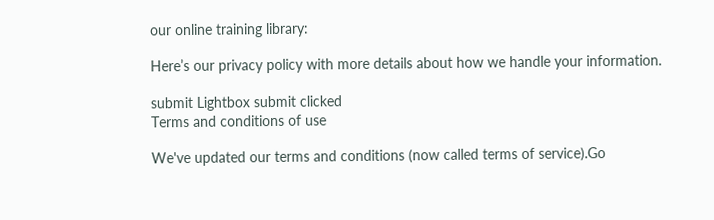our online training library:

Here’s our privacy policy with more details about how we handle your information.

submit Lightbox submit clicked
Terms and conditions of use

We've updated our terms and conditions (now called terms of service).Go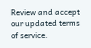Review and accept our updated terms of service.